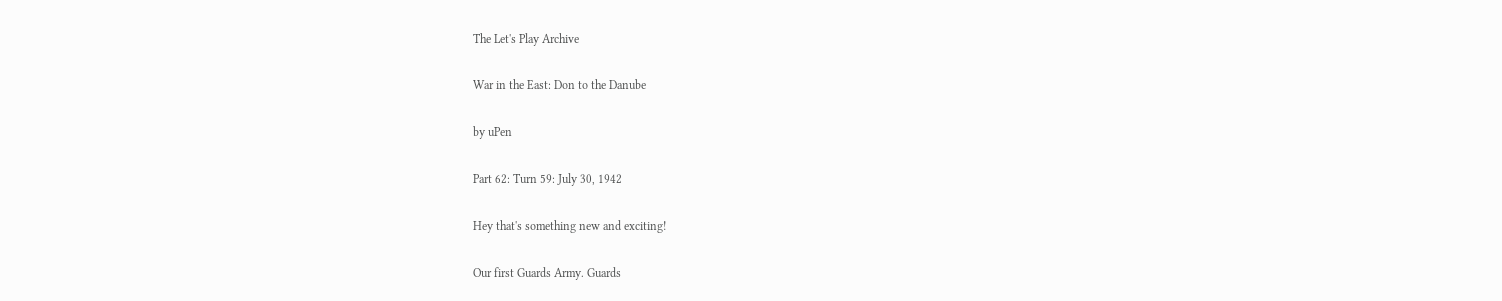The Let's Play Archive

War in the East: Don to the Danube

by uPen

Part 62: Turn 59: July 30, 1942

Hey that's something new and exciting!

Our first Guards Army. Guards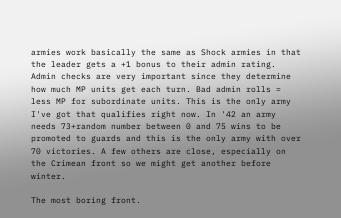armies work basically the same as Shock armies in that the leader gets a +1 bonus to their admin rating. Admin checks are very important since they determine how much MP units get each turn. Bad admin rolls = less MP for subordinate units. This is the only army I've got that qualifies right now. In '42 an army needs 73+random number between 0 and 75 wins to be promoted to guards and this is the only army with over 70 victories. A few others are close, especially on the Crimean front so we might get another before winter.

The most boring front.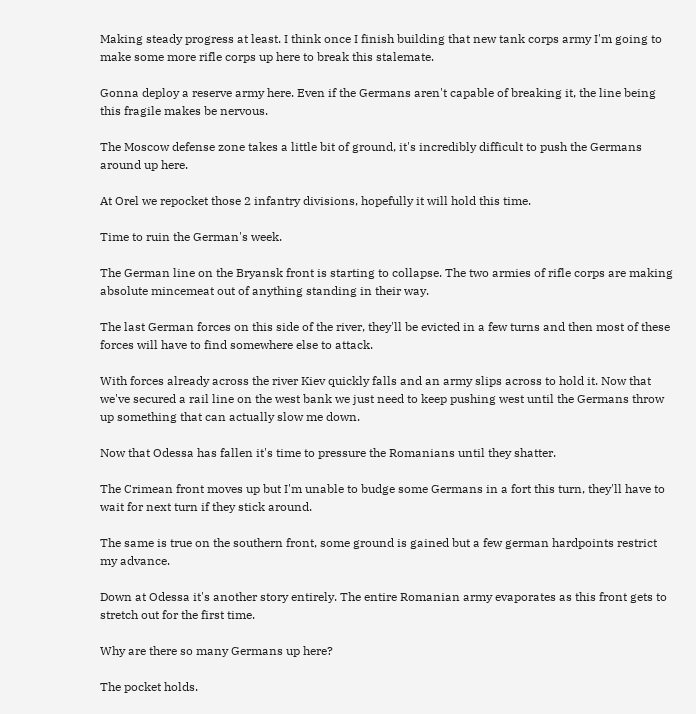Making steady progress at least. I think once I finish building that new tank corps army I'm going to make some more rifle corps up here to break this stalemate.

Gonna deploy a reserve army here. Even if the Germans aren't capable of breaking it, the line being this fragile makes be nervous.

The Moscow defense zone takes a little bit of ground, it's incredibly difficult to push the Germans around up here.

At Orel we repocket those 2 infantry divisions, hopefully it will hold this time.

Time to ruin the German's week.

The German line on the Bryansk front is starting to collapse. The two armies of rifle corps are making absolute mincemeat out of anything standing in their way.

The last German forces on this side of the river, they'll be evicted in a few turns and then most of these forces will have to find somewhere else to attack.

With forces already across the river Kiev quickly falls and an army slips across to hold it. Now that we've secured a rail line on the west bank we just need to keep pushing west until the Germans throw up something that can actually slow me down.

Now that Odessa has fallen it's time to pressure the Romanians until they shatter.

The Crimean front moves up but I'm unable to budge some Germans in a fort this turn, they'll have to wait for next turn if they stick around.

The same is true on the southern front, some ground is gained but a few german hardpoints restrict my advance.

Down at Odessa it's another story entirely. The entire Romanian army evaporates as this front gets to stretch out for the first time.

Why are there so many Germans up here?

The pocket holds.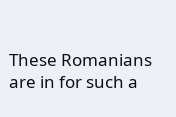These Romanians are in for such a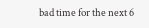bad time for the next 6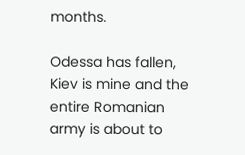months.

Odessa has fallen, Kiev is mine and the entire Romanian army is about to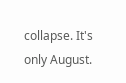collapse. It's only August.